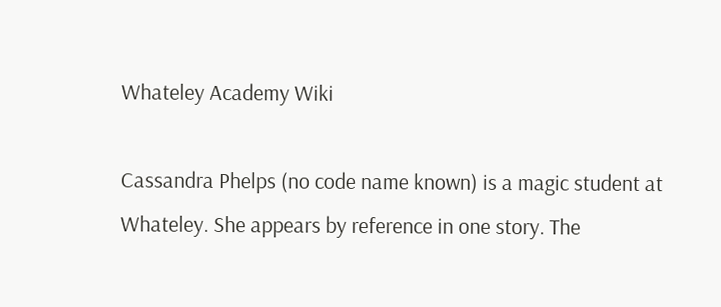Whateley Academy Wiki

Cassandra Phelps (no code name known) is a magic student at Whateley. She appears by reference in one story. The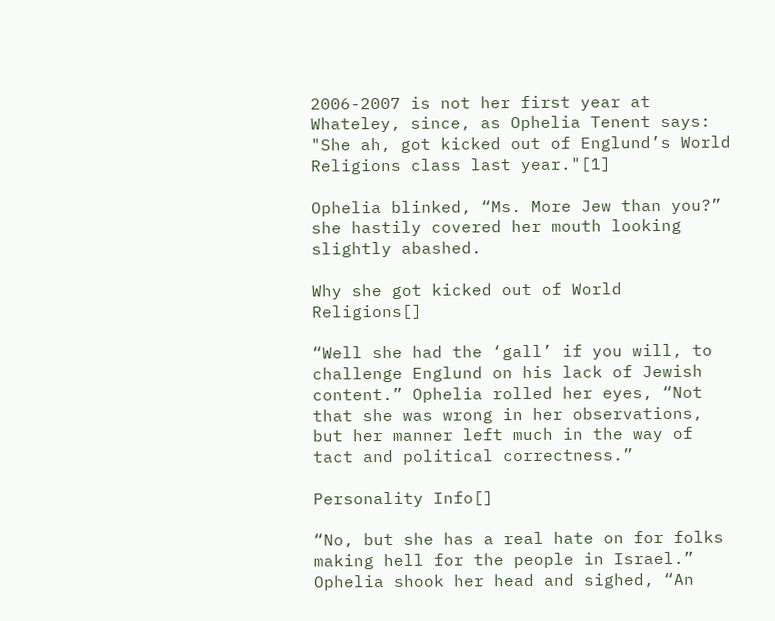2006-2007 is not her first year at Whateley, since, as Ophelia Tenent says: "She ah, got kicked out of Englund’s World Religions class last year."[1]

Ophelia blinked, “Ms. More Jew than you?” she hastily covered her mouth looking slightly abashed.

Why she got kicked out of World Religions[]

“Well she had the ‘gall’ if you will, to challenge Englund on his lack of Jewish content.” Ophelia rolled her eyes, “Not that she was wrong in her observations, but her manner left much in the way of tact and political correctness.”

Personality Info[]

“No, but she has a real hate on for folks making hell for the people in Israel.” Ophelia shook her head and sighed, “An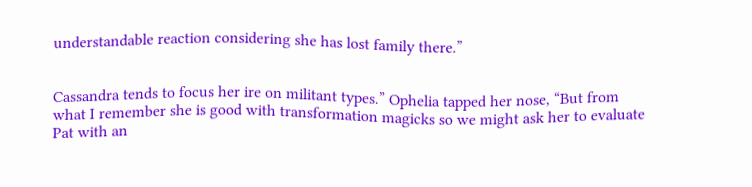understandable reaction considering she has lost family there.”


Cassandra tends to focus her ire on militant types.” Ophelia tapped her nose, “But from what I remember she is good with transformation magicks so we might ask her to evaluate Pat with an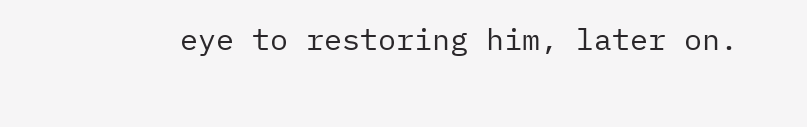eye to restoring him, later on.